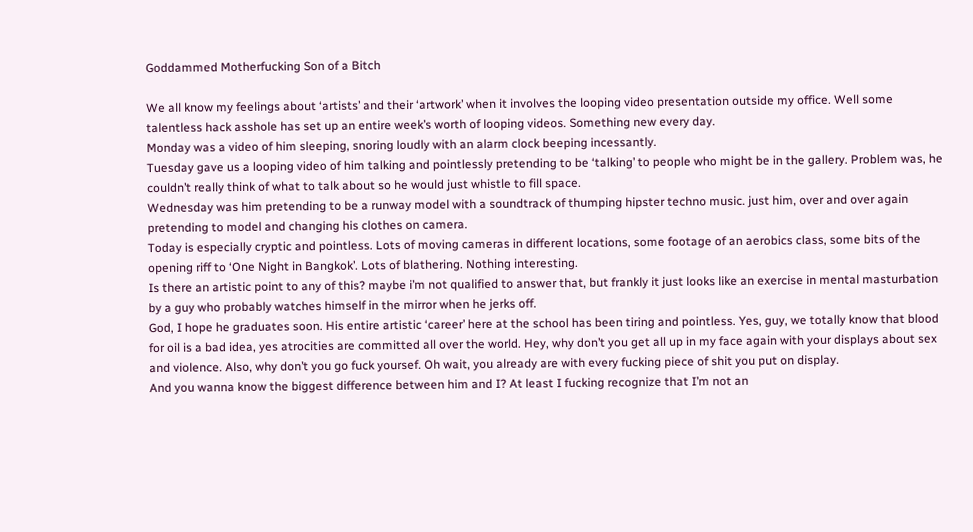Goddammed Motherfucking Son of a Bitch

We all know my feelings about ‘artists’ and their ‘artwork’ when it involves the looping video presentation outside my office. Well some talentless hack asshole has set up an entire week’s worth of looping videos. Something new every day.
Monday was a video of him sleeping, snoring loudly with an alarm clock beeping incessantly.
Tuesday gave us a looping video of him talking and pointlessly pretending to be ‘talking’ to people who might be in the gallery. Problem was, he couldn’t really think of what to talk about so he would just whistle to fill space.
Wednesday was him pretending to be a runway model with a soundtrack of thumping hipster techno music. just him, over and over again pretending to model and changing his clothes on camera.
Today is especially cryptic and pointless. Lots of moving cameras in different locations, some footage of an aerobics class, some bits of the opening riff to ‘One Night in Bangkok’. Lots of blathering. Nothing interesting.
Is there an artistic point to any of this? maybe i’m not qualified to answer that, but frankly it just looks like an exercise in mental masturbation by a guy who probably watches himself in the mirror when he jerks off.
God, I hope he graduates soon. His entire artistic ‘career’ here at the school has been tiring and pointless. Yes, guy, we totally know that blood for oil is a bad idea, yes atrocities are committed all over the world. Hey, why don’t you get all up in my face again with your displays about sex and violence. Also, why don’t you go fuck yoursef. Oh wait, you already are with every fucking piece of shit you put on display.
And you wanna know the biggest difference between him and I? At least I fucking recognize that I’m not an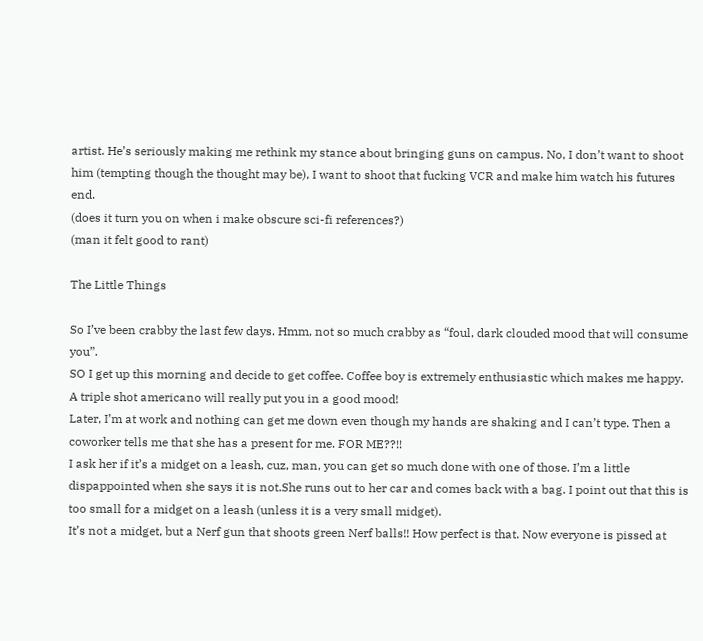artist. He’s seriously making me rethink my stance about bringing guns on campus. No, I don’t want to shoot him (tempting though the thought may be), I want to shoot that fucking VCR and make him watch his futures end.
(does it turn you on when i make obscure sci-fi references?)
(man it felt good to rant)

The Little Things

So I’ve been crabby the last few days. Hmm, not so much crabby as “foul, dark clouded mood that will consume you”.
SO I get up this morning and decide to get coffee. Coffee boy is extremely enthusiastic which makes me happy. A triple shot americano will really put you in a good mood!
Later, I’m at work and nothing can get me down even though my hands are shaking and I can’t type. Then a coworker tells me that she has a present for me. FOR ME??!!
I ask her if it’s a midget on a leash, cuz, man, you can get so much done with one of those. I’m a little dispappointed when she says it is not.She runs out to her car and comes back with a bag. I point out that this is too small for a midget on a leash (unless it is a very small midget).
It’s not a midget, but a Nerf gun that shoots green Nerf balls!! How perfect is that. Now everyone is pissed at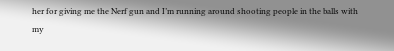her for giving me the Nerf gun and I’m running around shooting people in the balls with my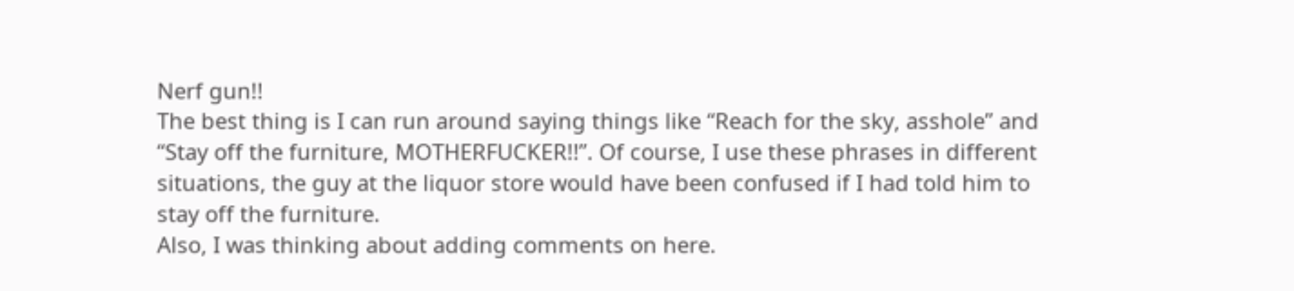Nerf gun!!
The best thing is I can run around saying things like “Reach for the sky, asshole” and “Stay off the furniture, MOTHERFUCKER!!”. Of course, I use these phrases in different situations, the guy at the liquor store would have been confused if I had told him to stay off the furniture.
Also, I was thinking about adding comments on here.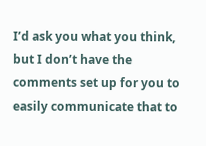I’d ask you what you think, but I don’t have the comments set up for you to easily communicate that to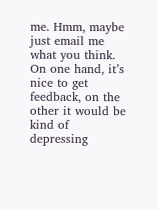me. Hmm, maybe just email me what you think. On one hand, it’s nice to get feedback, on the other it would be kind of depressing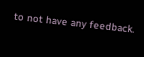to not have any feedback.